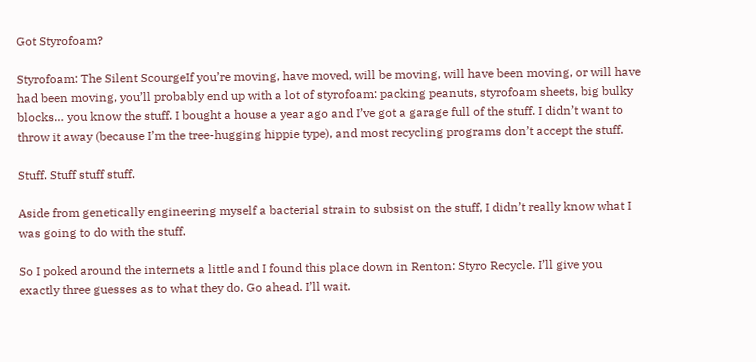Got Styrofoam?

Styrofoam: The Silent ScourgeIf you’re moving, have moved, will be moving, will have been moving, or will have had been moving, you’ll probably end up with a lot of styrofoam: packing peanuts, styrofoam sheets, big bulky blocks… you know the stuff. I bought a house a year ago and I’ve got a garage full of the stuff. I didn’t want to throw it away (because I’m the tree-hugging hippie type), and most recycling programs don’t accept the stuff.

Stuff. Stuff stuff stuff.

Aside from genetically engineering myself a bacterial strain to subsist on the stuff, I didn’t really know what I was going to do with the stuff.

So I poked around the internets a little and I found this place down in Renton: Styro Recycle. I’ll give you exactly three guesses as to what they do. Go ahead. I’ll wait.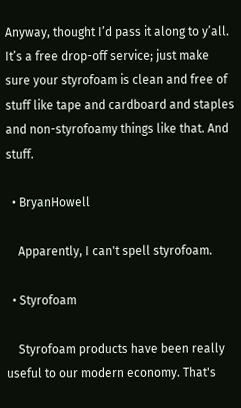Anyway, thought I’d pass it along to y’all. It’s a free drop-off service; just make sure your styrofoam is clean and free of stuff like tape and cardboard and staples and non-styrofoamy things like that. And stuff.

  • BryanHowell

    Apparently, I can't spell styrofoam.

  • Styrofoam

    Styrofoam products have been really useful to our modern economy. That's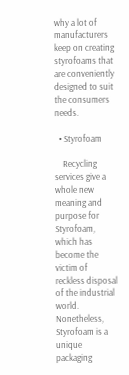why a lot of manufacturers keep on creating styrofoams that are conveniently designed to suit the consumers needs.

  • Styrofoam

    Recycling services give a whole new meaning and purpose for Styrofoam, which has become the victim of reckless disposal of the industrial world. Nonetheless, Styrofoam is a unique packaging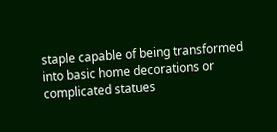staple capable of being transformed into basic home decorations or complicated statues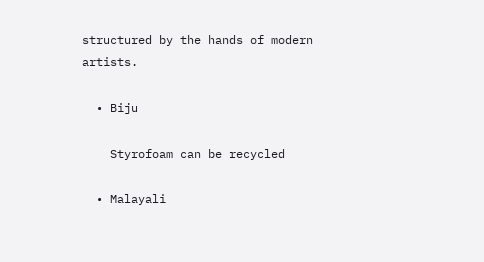structured by the hands of modern artists.

  • Biju

    Styrofoam can be recycled

  • Malayali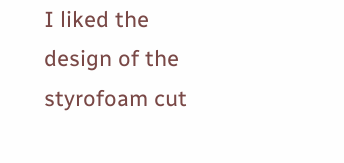I liked the design of the styrofoam cut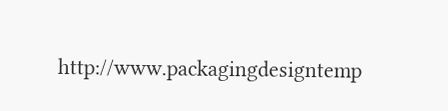http://www.packagingdesigntemp